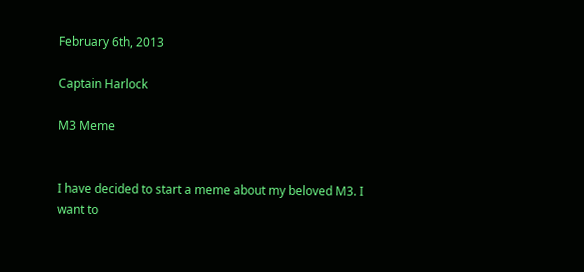February 6th, 2013

Captain Harlock

M3 Meme


I have decided to start a meme about my beloved M3. I want to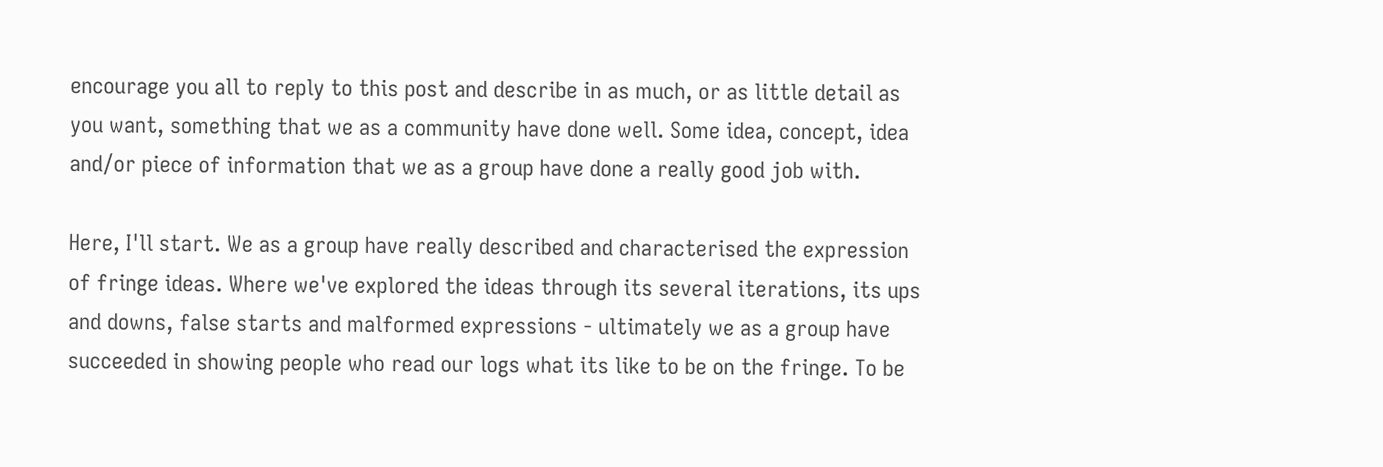encourage you all to reply to this post and describe in as much, or as little detail as you want, something that we as a community have done well. Some idea, concept, idea and/or piece of information that we as a group have done a really good job with.

Here, I'll start. We as a group have really described and characterised the expression of fringe ideas. Where we've explored the ideas through its several iterations, its ups and downs, false starts and malformed expressions - ultimately we as a group have succeeded in showing people who read our logs what its like to be on the fringe. To be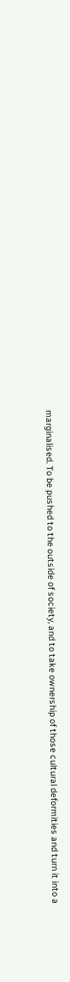marginalised. To be pushed to the outside of society, and to take ownership of those cultural deformities and turn it into a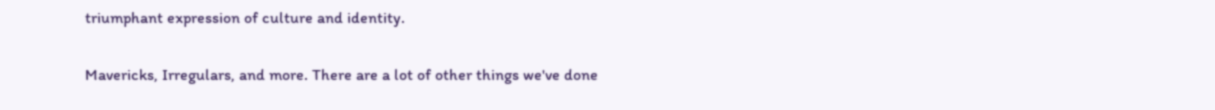triumphant expression of culture and identity.

Mavericks, Irregulars, and more. There are a lot of other things we've done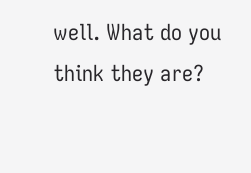well. What do you think they are?